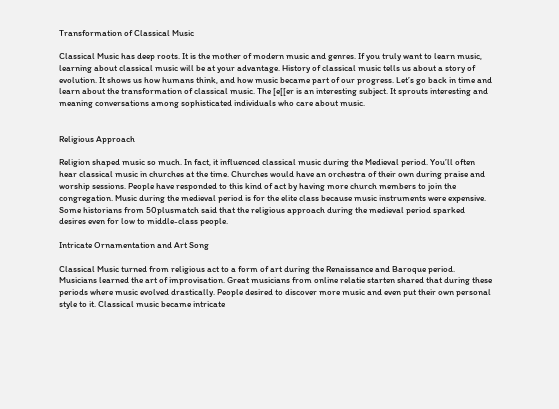Transformation of Classical Music

Classical Music has deep roots. It is the mother of modern music and genres. If you truly want to learn music, learning about classical music will be at your advantage. History of classical music tells us about a story of evolution. It shows us how humans think, and how music became part of our progress. Let’s go back in time and learn about the transformation of classical music. The [e[[er is an interesting subject. It sprouts interesting and meaning conversations among sophisticated individuals who care about music.


Religious Approach

Religion shaped music so much. In fact, it influenced classical music during the Medieval period. You’ll often hear classical music in churches at the time. Churches would have an orchestra of their own during praise and worship sessions. People have responded to this kind of act by having more church members to join the congregation. Music during the medieval period is for the elite class because music instruments were expensive. Some historians from 50plusmatch said that the religious approach during the medieval period sparked desires even for low to middle-class people.

Intricate Ornamentation and Art Song

Classical Music turned from religious act to a form of art during the Renaissance and Baroque period. Musicians learned the art of improvisation. Great musicians from online relatie starten shared that during these periods where music evolved drastically. People desired to discover more music and even put their own personal style to it. Classical music became intricate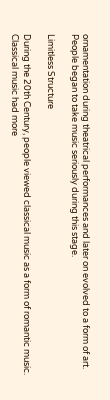ornamentation during theatrical performances and later on evolved to a form of art. People began to take music seriously during this stage.

Limitless Structure

During the 20th Century, people viewed classical music as a form of romantic music. Classical music had more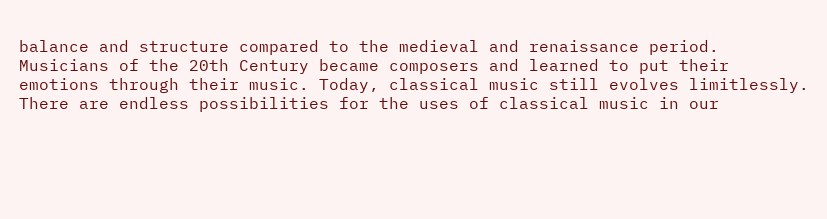balance and structure compared to the medieval and renaissance period.  Musicians of the 20th Century became composers and learned to put their emotions through their music. Today, classical music still evolves limitlessly. There are endless possibilities for the uses of classical music in our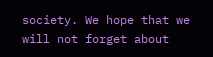society. We hope that we will not forget about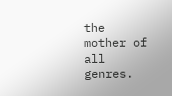the mother of all genres.